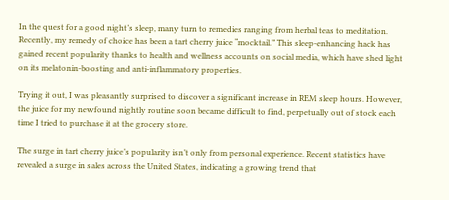In the quest for a good night’s sleep, many turn to remedies ranging from herbal teas to meditation. Recently, my remedy of choice has been a tart cherry juice “mocktail.” This sleep-enhancing hack has gained recent popularity thanks to health and wellness accounts on social media, which have shed light on its melatonin-boosting and anti-inflammatory properties.

Trying it out, I was pleasantly surprised to discover a significant increase in REM sleep hours. However, the juice for my newfound nightly routine soon became difficult to find, perpetually out of stock each time I tried to purchase it at the grocery store.

The surge in tart cherry juice’s popularity isn’t only from personal experience. Recent statistics have revealed a surge in sales across the United States, indicating a growing trend that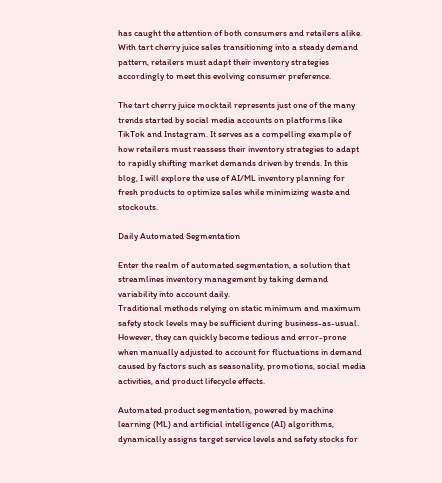has caught the attention of both consumers and retailers alike. With tart cherry juice sales transitioning into a steady demand pattern, retailers must adapt their inventory strategies accordingly to meet this evolving consumer preference.

The tart cherry juice mocktail represents just one of the many trends started by social media accounts on platforms like TikTok and Instagram. It serves as a compelling example of how retailers must reassess their inventory strategies to adapt to rapidly shifting market demands driven by trends. In this blog, I will explore the use of AI/ML inventory planning for fresh products to optimize sales while minimizing waste and stockouts.

Daily Automated Segmentation

Enter the realm of automated segmentation, a solution that streamlines inventory management by taking demand variability into account daily.
Traditional methods relying on static minimum and maximum safety stock levels may be sufficient during business-as-usual. However, they can quickly become tedious and error-prone when manually adjusted to account for fluctuations in demand caused by factors such as seasonality, promotions, social media activities, and product lifecycle effects.

Automated product segmentation, powered by machine learning (ML) and artificial intelligence (AI) algorithms, dynamically assigns target service levels and safety stocks for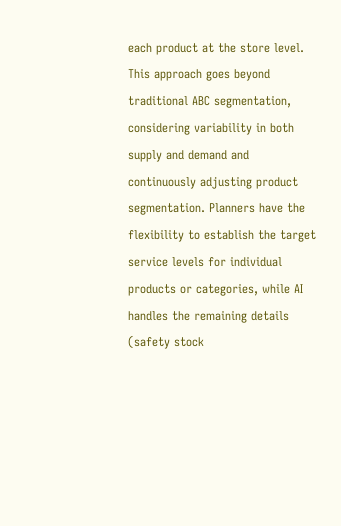each product at the store level. This approach goes beyond traditional ABC segmentation, considering variability in both supply and demand and continuously adjusting product segmentation. Planners have the flexibility to establish the target service levels for individual products or categories, while AI handles the remaining details (safety stock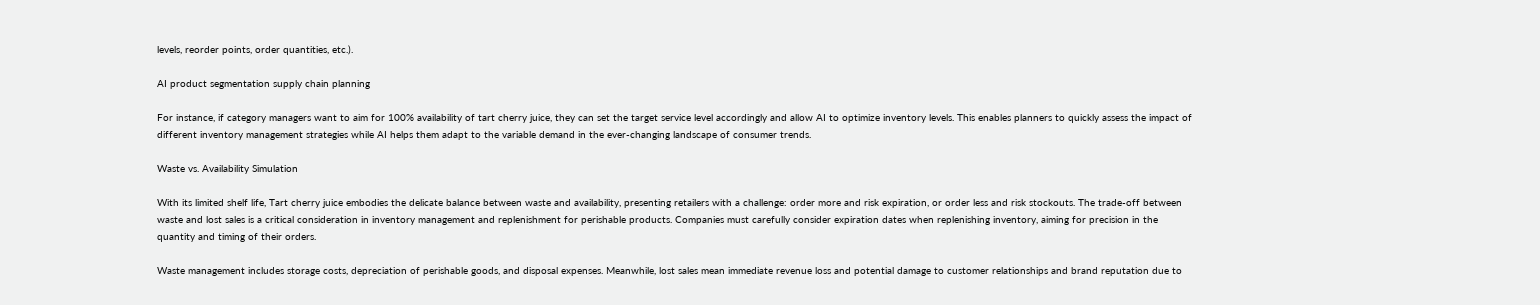levels, reorder points, order quantities, etc.).

AI product segmentation supply chain planning

For instance, if category managers want to aim for 100% availability of tart cherry juice, they can set the target service level accordingly and allow AI to optimize inventory levels. This enables planners to quickly assess the impact of different inventory management strategies while AI helps them adapt to the variable demand in the ever-changing landscape of consumer trends.

Waste vs. Availability Simulation

With its limited shelf life, Tart cherry juice embodies the delicate balance between waste and availability, presenting retailers with a challenge: order more and risk expiration, or order less and risk stockouts. The trade-off between waste and lost sales is a critical consideration in inventory management and replenishment for perishable products. Companies must carefully consider expiration dates when replenishing inventory, aiming for precision in the quantity and timing of their orders.

Waste management includes storage costs, depreciation of perishable goods, and disposal expenses. Meanwhile, lost sales mean immediate revenue loss and potential damage to customer relationships and brand reputation due to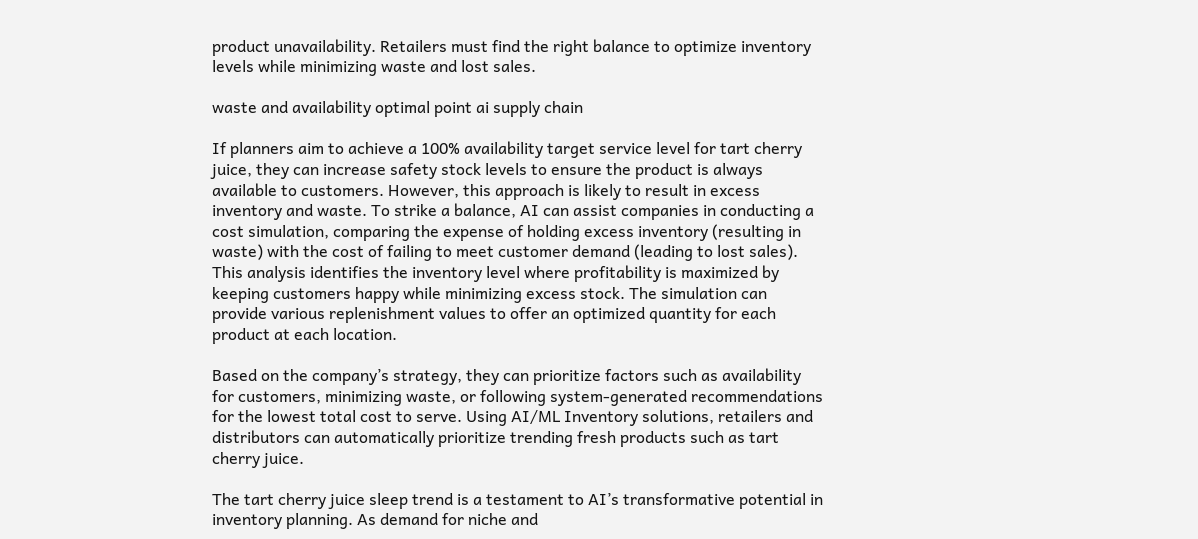product unavailability. Retailers must find the right balance to optimize inventory levels while minimizing waste and lost sales.

waste and availability optimal point ai supply chain

If planners aim to achieve a 100% availability target service level for tart cherry juice, they can increase safety stock levels to ensure the product is always available to customers. However, this approach is likely to result in excess inventory and waste. To strike a balance, AI can assist companies in conducting a cost simulation, comparing the expense of holding excess inventory (resulting in waste) with the cost of failing to meet customer demand (leading to lost sales). This analysis identifies the inventory level where profitability is maximized by keeping customers happy while minimizing excess stock. The simulation can provide various replenishment values to offer an optimized quantity for each product at each location.

Based on the company’s strategy, they can prioritize factors such as availability for customers, minimizing waste, or following system-generated recommendations for the lowest total cost to serve. Using AI/ML Inventory solutions, retailers and distributors can automatically prioritize trending fresh products such as tart cherry juice.

The tart cherry juice sleep trend is a testament to AI’s transformative potential in inventory planning. As demand for niche and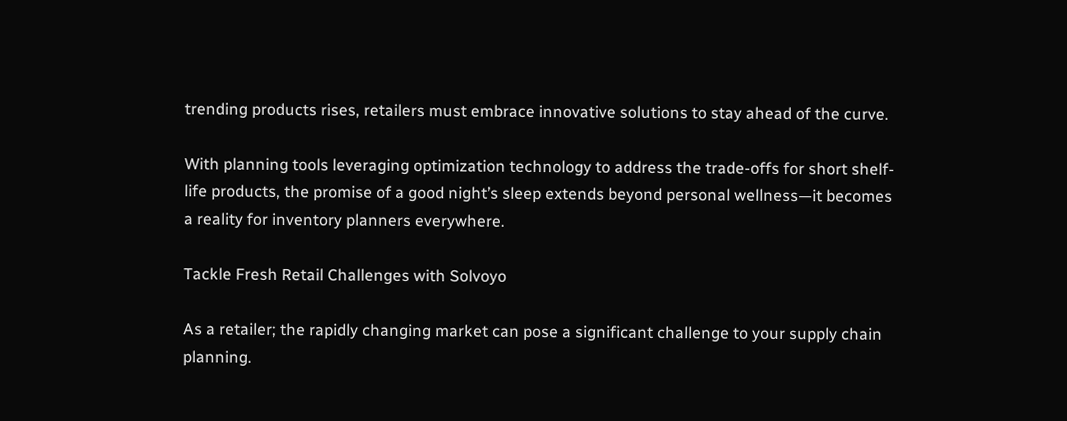trending products rises, retailers must embrace innovative solutions to stay ahead of the curve.

With planning tools leveraging optimization technology to address the trade-offs for short shelf-life products, the promise of a good night’s sleep extends beyond personal wellness—it becomes a reality for inventory planners everywhere.

Tackle Fresh Retail Challenges with Solvoyo

As a retailer; the rapidly changing market can pose a significant challenge to your supply chain planning.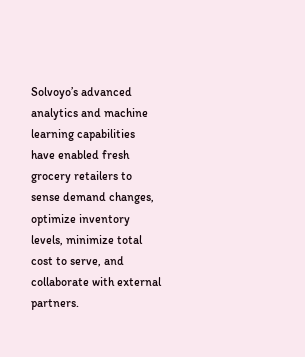Solvoyo’s advanced analytics and machine learning capabilities have enabled fresh grocery retailers to sense demand changes, optimize inventory levels, minimize total cost to serve, and collaborate with external partners.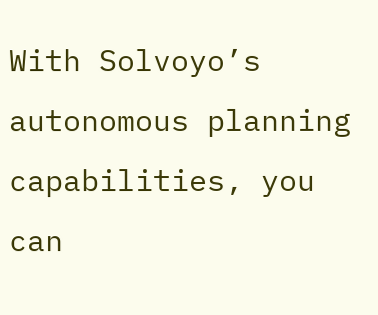With Solvoyo’s autonomous planning capabilities, you can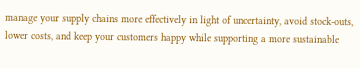manage your supply chains more effectively in light of uncertainty, avoid stock-outs, lower costs, and keep your customers happy while supporting a more sustainable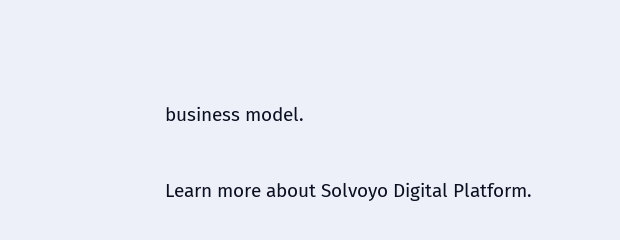business model.

Learn more about Solvoyo Digital Platform.